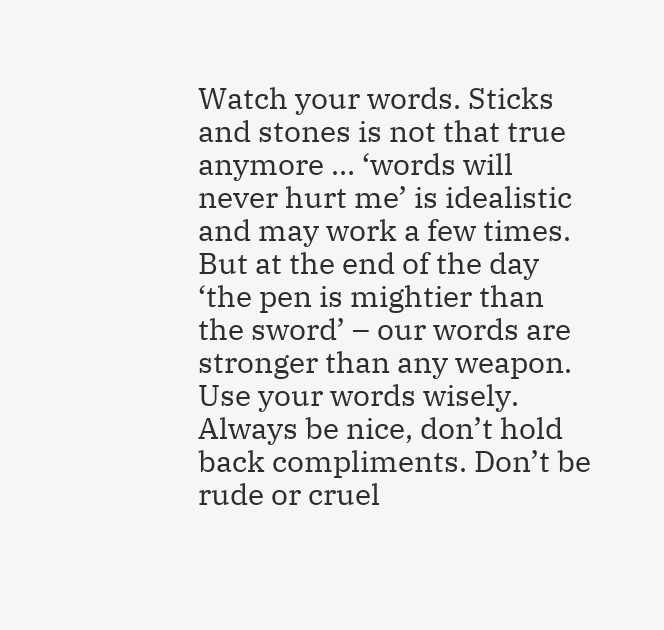Watch your words. Sticks and stones is not that true anymore … ‘words will never hurt me’ is idealistic and may work a few times. But at the end of the day ‘the pen is mightier than the sword’ – our words are stronger than any weapon. Use your words wisely. Always be nice, don’t hold back compliments. Don’t be rude or cruel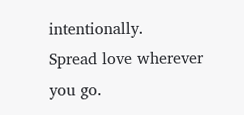intentionally.
Spread love wherever you go.